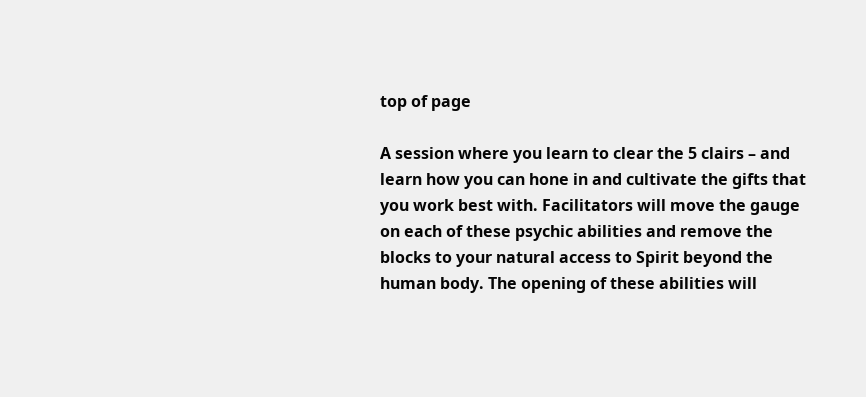top of page

A session where you learn to clear the 5 clairs – and learn how you can hone in and cultivate the gifts that you work best with. Facilitators will move the gauge on each of these psychic abilities and remove the blocks to your natural access to Spirit beyond the human body. The opening of these abilities will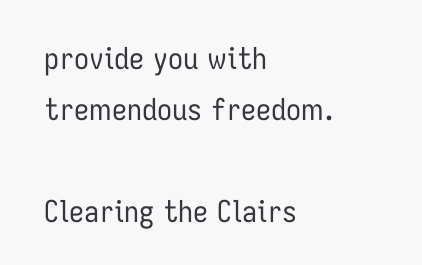provide you with tremendous freedom.

Clearing the Clairs